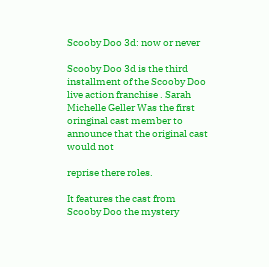Scooby Doo 3d: now or never

Scooby Doo 3d is the third installment of the Scooby Doo live action franchise . Sarah Michelle Geller Was the first oringinal cast member to announce that the original cast would not

reprise there roles.

It features the cast from Scooby Doo the mystery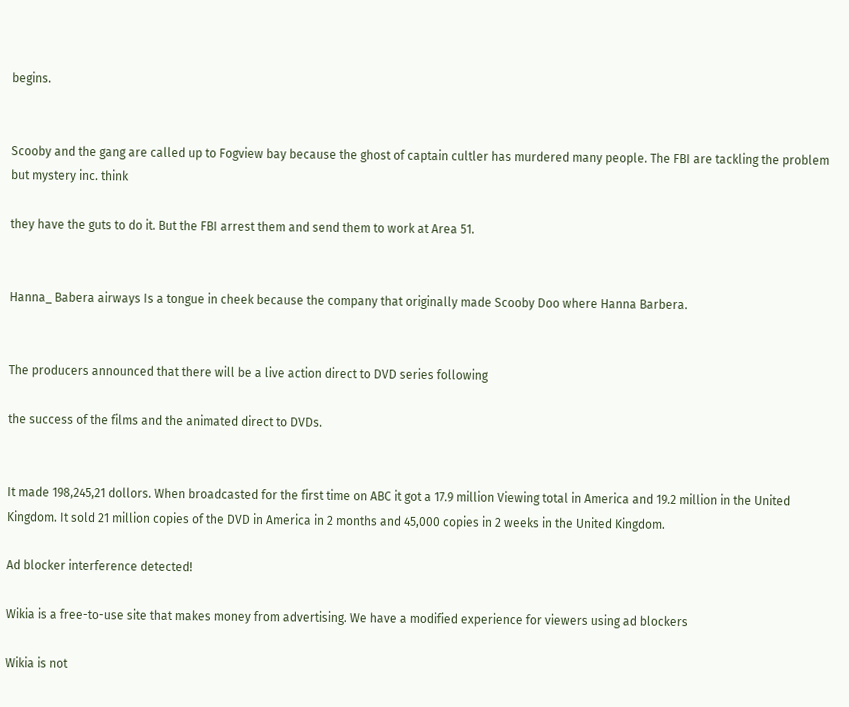begins.


Scooby and the gang are called up to Fogview bay because the ghost of captain cultler has murdered many people. The FBI are tackling the problem but mystery inc. think

they have the guts to do it. But the FBI arrest them and send them to work at Area 51.


Hanna_ Babera airways Is a tongue in cheek because the company that originally made Scooby Doo where Hanna Barbera.


The producers announced that there will be a live action direct to DVD series following

the success of the films and the animated direct to DVDs.


It made 198,245,21 dollors. When broadcasted for the first time on ABC it got a 17.9 million Viewing total in America and 19.2 million in the United Kingdom. It sold 21 million copies of the DVD in America in 2 months and 45,000 copies in 2 weeks in the United Kingdom.

Ad blocker interference detected!

Wikia is a free-to-use site that makes money from advertising. We have a modified experience for viewers using ad blockers

Wikia is not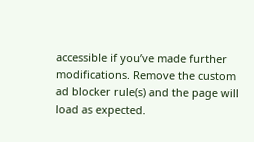accessible if you’ve made further modifications. Remove the custom ad blocker rule(s) and the page will load as expected.